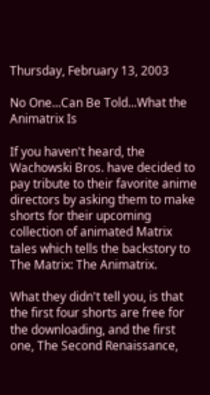Thursday, February 13, 2003

No One...Can Be Told...What the Animatrix Is

If you haven't heard, the Wachowski Bros. have decided to pay tribute to their favorite anime directors by asking them to make shorts for their upcoming collection of animated Matrix tales which tells the backstory to The Matrix: The Animatrix.

What they didn't tell you, is that the first four shorts are free for the downloading, and the first one, The Second Renaissance,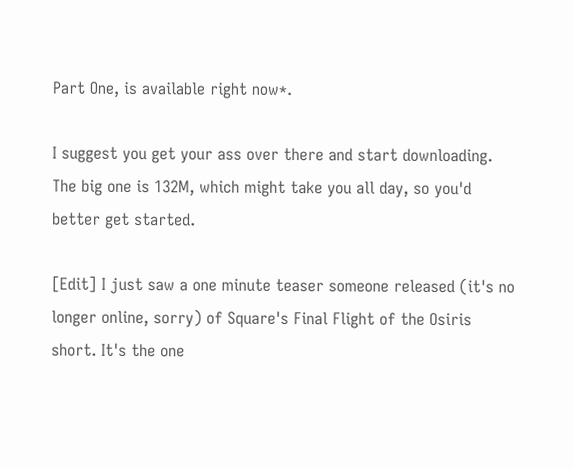Part One, is available right now*.

I suggest you get your ass over there and start downloading. The big one is 132M, which might take you all day, so you'd better get started.

[Edit] I just saw a one minute teaser someone released (it's no longer online, sorry) of Square's Final Flight of the Osiris short. It's the one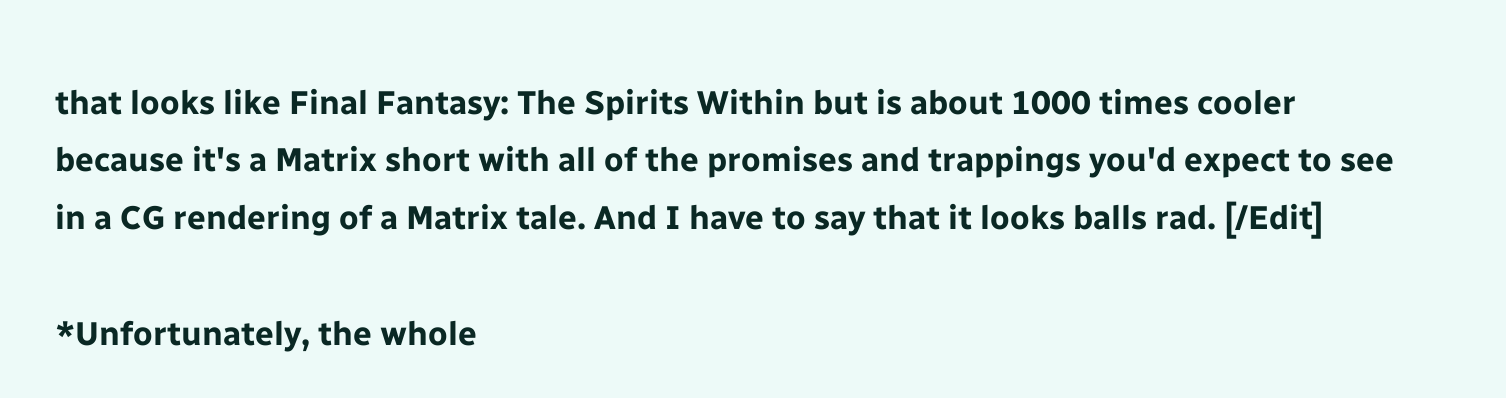that looks like Final Fantasy: The Spirits Within but is about 1000 times cooler because it's a Matrix short with all of the promises and trappings you'd expect to see in a CG rendering of a Matrix tale. And I have to say that it looks balls rad. [/Edit]

*Unfortunately, the whole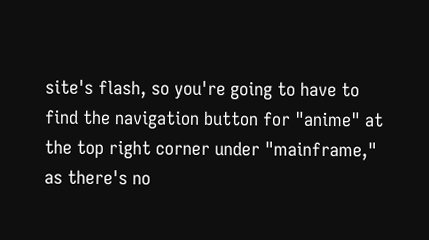site's flash, so you're going to have to find the navigation button for "anime" at the top right corner under "mainframe," as there's no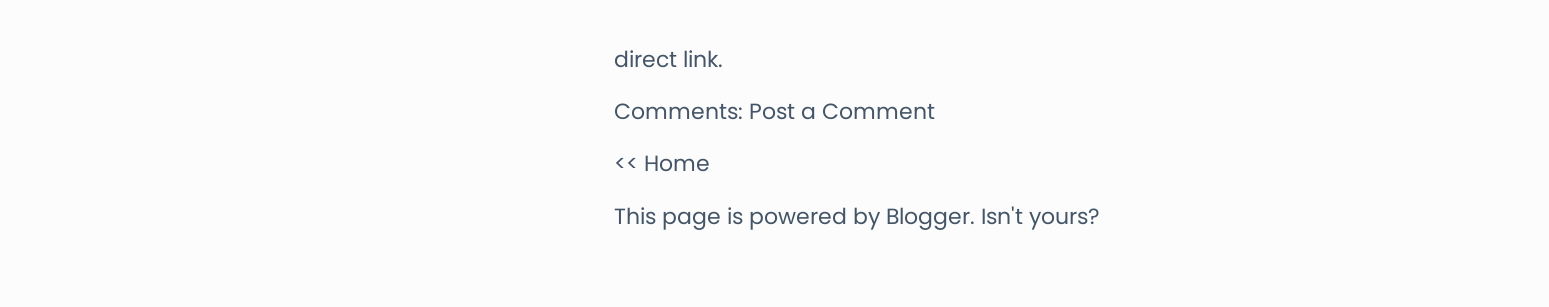direct link.

Comments: Post a Comment

<< Home

This page is powered by Blogger. Isn't yours?